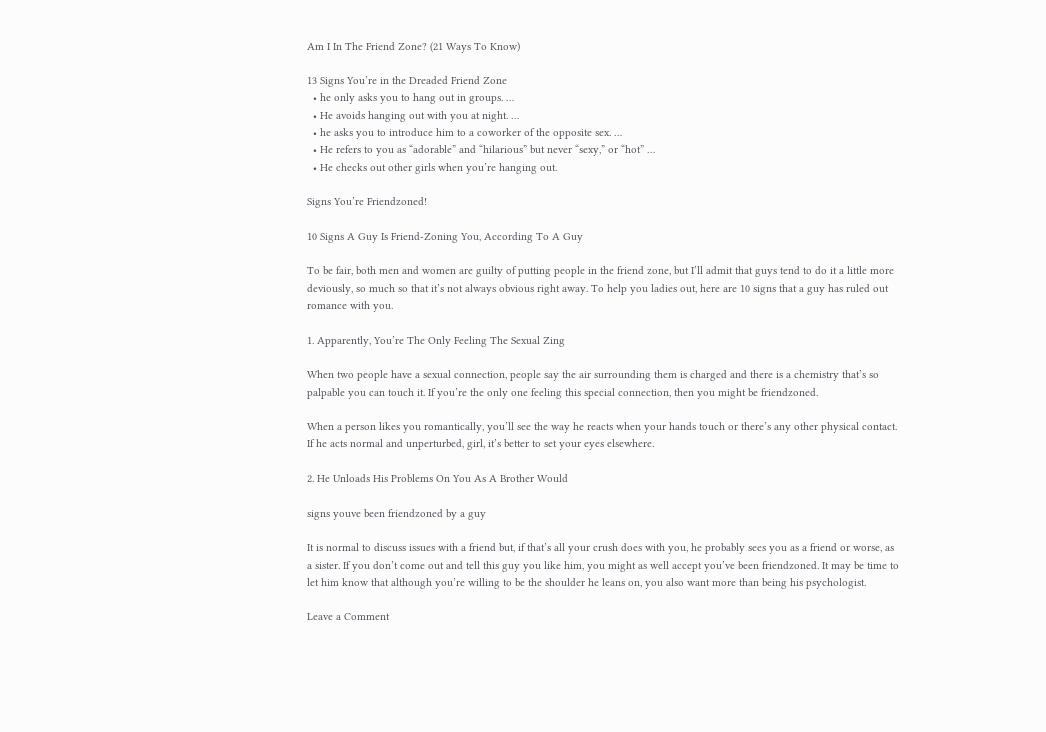Am I In The Friend Zone? (21 Ways To Know)

13 Signs You’re in the Dreaded Friend Zone
  • he only asks you to hang out in groups. …
  • He avoids hanging out with you at night. …
  • he asks you to introduce him to a coworker of the opposite sex. …
  • He refers to you as “adorable” and “hilarious” but never “sexy,” or “hot” …
  • He checks out other girls when you’re hanging out.

Signs You’re Friendzoned!

10 Signs A Guy Is Friend-Zoning You, According To A Guy

To be fair, both men and women are guilty of putting people in the friend zone, but I’ll admit that guys tend to do it a little more deviously, so much so that it’s not always obvious right away. To help you ladies out, here are 10 signs that a guy has ruled out romance with you.

1. Apparently, You’re The Only Feeling The Sexual Zing

When two people have a sexual connection, people say the air surrounding them is charged and there is a chemistry that’s so palpable you can touch it. If you’re the only one feeling this special connection, then you might be friendzoned.

When a person likes you romantically, you’ll see the way he reacts when your hands touch or there’s any other physical contact. If he acts normal and unperturbed, girl, it’s better to set your eyes elsewhere.

2. He Unloads His Problems On You As A Brother Would

signs youve been friendzoned by a guy

It is normal to discuss issues with a friend but, if that’s all your crush does with you, he probably sees you as a friend or worse, as a sister. If you don’t come out and tell this guy you like him, you might as well accept you’ve been friendzoned. It may be time to let him know that although you’re willing to be the shoulder he leans on, you also want more than being his psychologist.

Leave a Comment